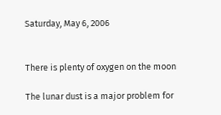Saturday, May 6, 2006


There is plenty of oxygen on the moon

The lunar dust is a major problem for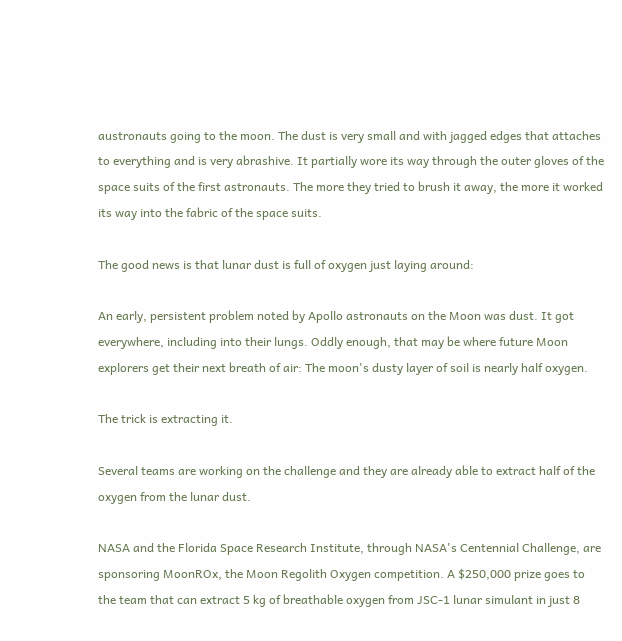austronauts going to the moon. The dust is very small and with jagged edges that attaches to everything and is very abrashive. It partially wore its way through the outer gloves of the space suits of the first astronauts. The more they tried to brush it away, the more it worked its way into the fabric of the space suits.

The good news is that lunar dust is full of oxygen just laying around:

An early, persistent problem noted by Apollo astronauts on the Moon was dust. It got everywhere, including into their lungs. Oddly enough, that may be where future Moon explorers get their next breath of air: The moon's dusty layer of soil is nearly half oxygen.

The trick is extracting it.

Several teams are working on the challenge and they are already able to extract half of the oxygen from the lunar dust.

NASA and the Florida Space Research Institute, through NASA's Centennial Challenge, are sponsoring MoonROx, the Moon Regolith Oxygen competition. A $250,000 prize goes to the team that can extract 5 kg of breathable oxygen from JSC-1 lunar simulant in just 8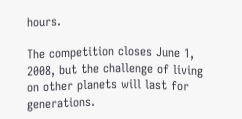hours.

The competition closes June 1, 2008, but the challenge of living on other planets will last for generations.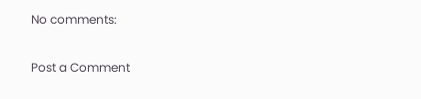No comments:

Post a Comment